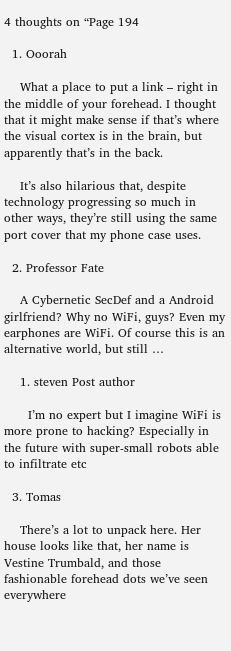4 thoughts on “Page 194

  1. Ooorah

    What a place to put a link – right in the middle of your forehead. I thought that it might make sense if that’s where the visual cortex is in the brain, but apparently that’s in the back.

    It’s also hilarious that, despite technology progressing so much in other ways, they’re still using the same port cover that my phone case uses.

  2. Professor Fate

    A Cybernetic SecDef and a Android girlfriend? Why no WiFi, guys? Even my earphones are WiFi. Of course this is an alternative world, but still …

    1. steven Post author

      I’m no expert but I imagine WiFi is more prone to hacking? Especially in the future with super-small robots able to infiltrate etc

  3. Tomas

    There’s a lot to unpack here. Her house looks like that, her name is Vestine Trumbald, and those fashionable forehead dots we’ve seen everywhere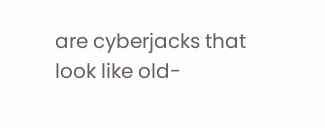are cyberjacks that look like old-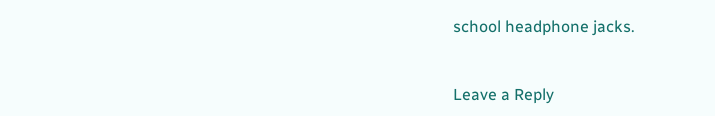school headphone jacks.


Leave a Reply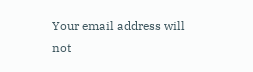Your email address will not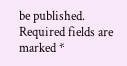be published. Required fields are marked *